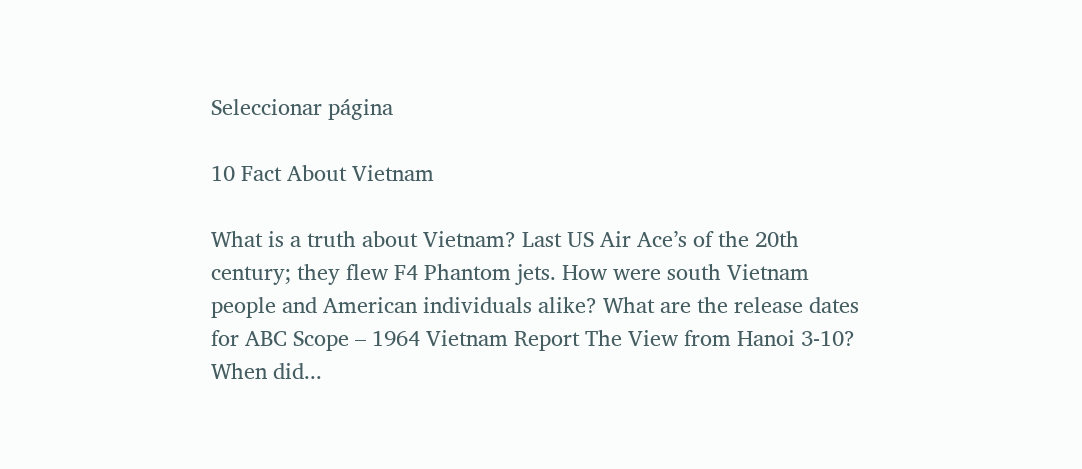Seleccionar página

10 Fact About Vietnam

What is a truth about Vietnam? Last US Air Ace’s of the 20th century; they flew F4 Phantom jets. How were south Vietnam people and American individuals alike? What are the release dates for ABC Scope – 1964 Vietnam Report The View from Hanoi 3-10? When did...